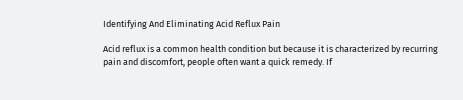Identifying And Eliminating Acid Reflux Pain

Acid reflux is a common health condition but because it is characterized by recurring pain and discomfort, people often want a quick remedy. If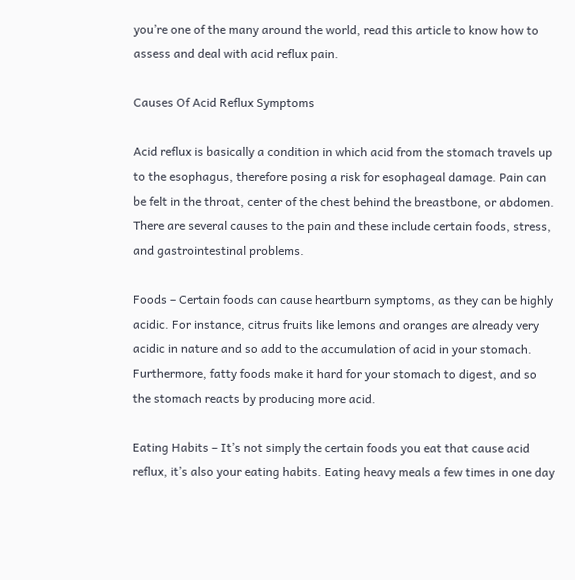you’re one of the many around the world, read this article to know how to assess and deal with acid reflux pain.

Causes Of Acid Reflux Symptoms

Acid reflux is basically a condition in which acid from the stomach travels up to the esophagus, therefore posing a risk for esophageal damage. Pain can be felt in the throat, center of the chest behind the breastbone, or abdomen. There are several causes to the pain and these include certain foods, stress, and gastrointestinal problems.

Foods – Certain foods can cause heartburn symptoms, as they can be highly acidic. For instance, citrus fruits like lemons and oranges are already very acidic in nature and so add to the accumulation of acid in your stomach. Furthermore, fatty foods make it hard for your stomach to digest, and so the stomach reacts by producing more acid.

Eating Habits – It’s not simply the certain foods you eat that cause acid reflux, it’s also your eating habits. Eating heavy meals a few times in one day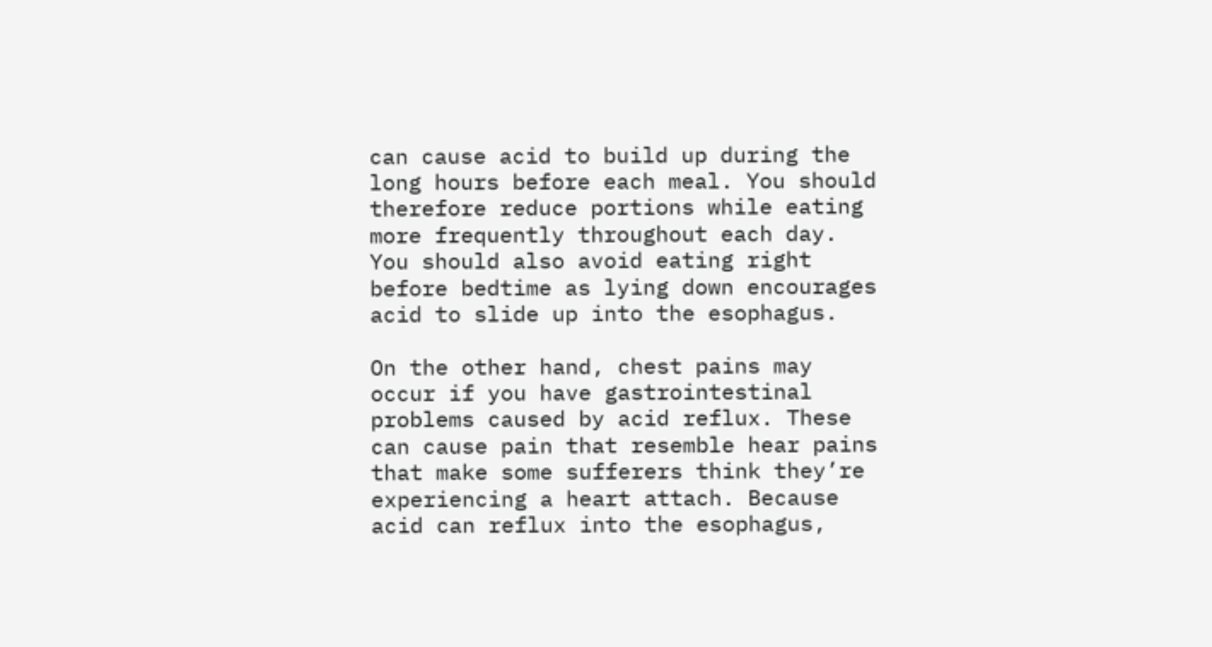can cause acid to build up during the long hours before each meal. You should therefore reduce portions while eating more frequently throughout each day. You should also avoid eating right before bedtime as lying down encourages acid to slide up into the esophagus.

On the other hand, chest pains may occur if you have gastrointestinal problems caused by acid reflux. These can cause pain that resemble hear pains that make some sufferers think they’re experiencing a heart attach. Because acid can reflux into the esophagus,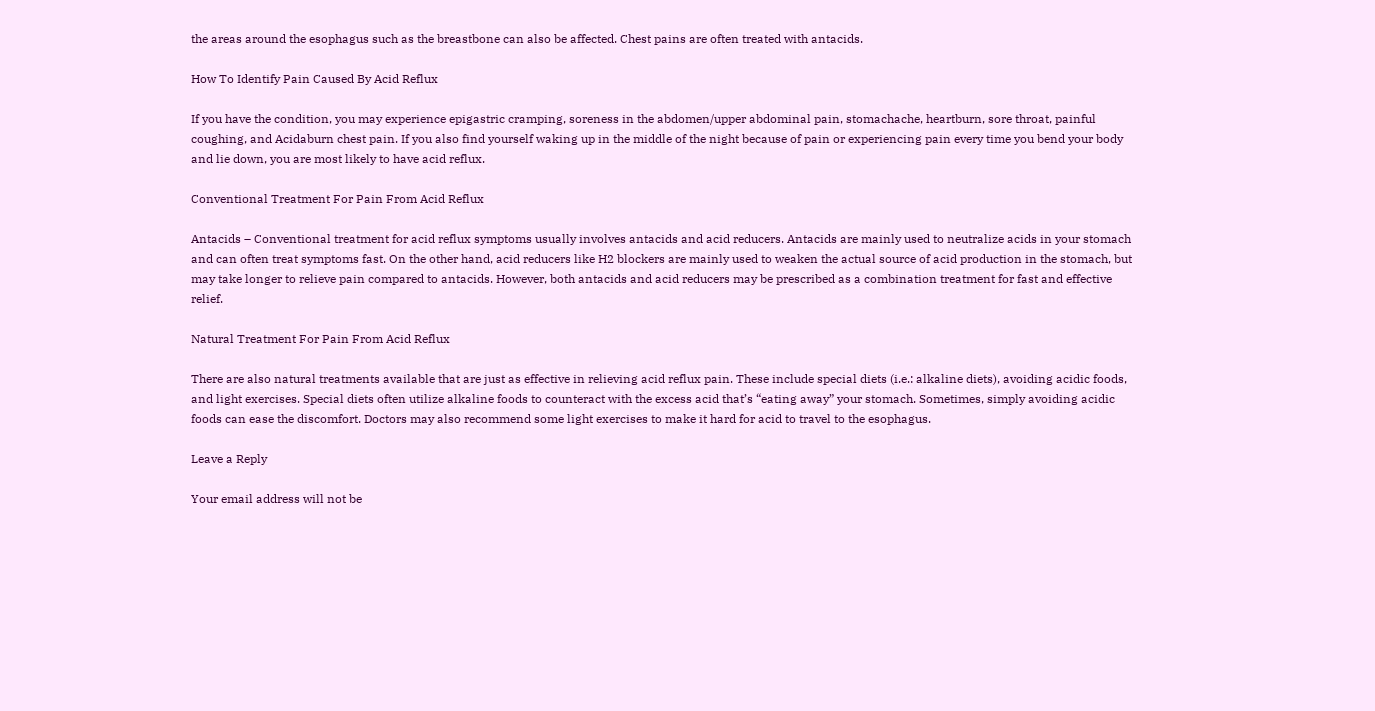the areas around the esophagus such as the breastbone can also be affected. Chest pains are often treated with antacids.

How To Identify Pain Caused By Acid Reflux

If you have the condition, you may experience epigastric cramping, soreness in the abdomen/upper abdominal pain, stomachache, heartburn, sore throat, painful coughing, and Acidaburn chest pain. If you also find yourself waking up in the middle of the night because of pain or experiencing pain every time you bend your body and lie down, you are most likely to have acid reflux.

Conventional Treatment For Pain From Acid Reflux

Antacids – Conventional treatment for acid reflux symptoms usually involves antacids and acid reducers. Antacids are mainly used to neutralize acids in your stomach and can often treat symptoms fast. On the other hand, acid reducers like H2 blockers are mainly used to weaken the actual source of acid production in the stomach, but may take longer to relieve pain compared to antacids. However, both antacids and acid reducers may be prescribed as a combination treatment for fast and effective relief.

Natural Treatment For Pain From Acid Reflux

There are also natural treatments available that are just as effective in relieving acid reflux pain. These include special diets (i.e.: alkaline diets), avoiding acidic foods, and light exercises. Special diets often utilize alkaline foods to counteract with the excess acid that’s “eating away” your stomach. Sometimes, simply avoiding acidic foods can ease the discomfort. Doctors may also recommend some light exercises to make it hard for acid to travel to the esophagus.

Leave a Reply

Your email address will not be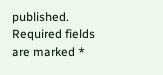published. Required fields are marked *